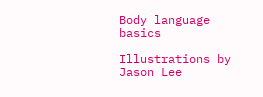Body language basics

Illustrations by Jason Lee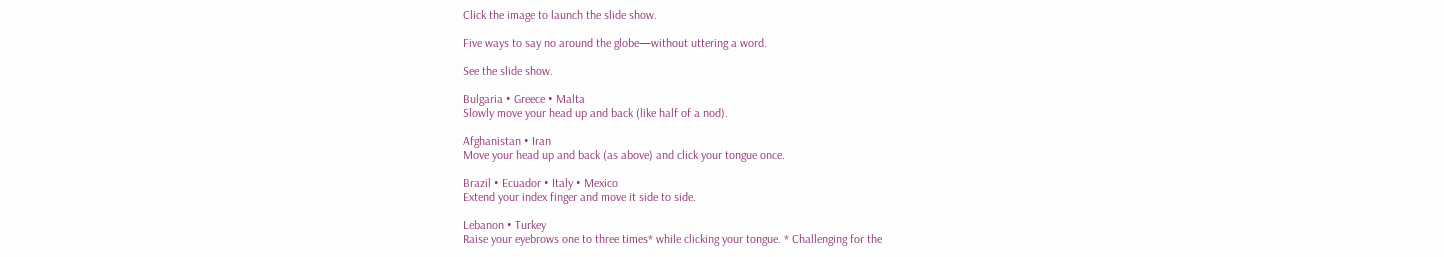Click the image to launch the slide show.

Five ways to say no around the globe—without uttering a word.

See the slide show.

Bulgaria • Greece • Malta
Slowly move your head up and back (like half of a nod).

Afghanistan • Iran
Move your head up and back (as above) and click your tongue once.

Brazil • Ecuador • Italy • Mexico
Extend your index finger and move it side to side.

Lebanon • Turkey
Raise your eyebrows one to three times* while clicking your tongue. * Challenging for the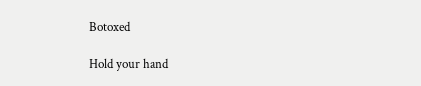Botoxed

Hold your hand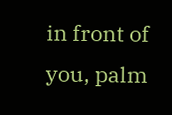in front of you, palm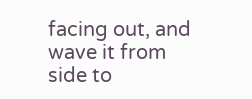facing out, and wave it from side to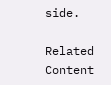side.

Related Content